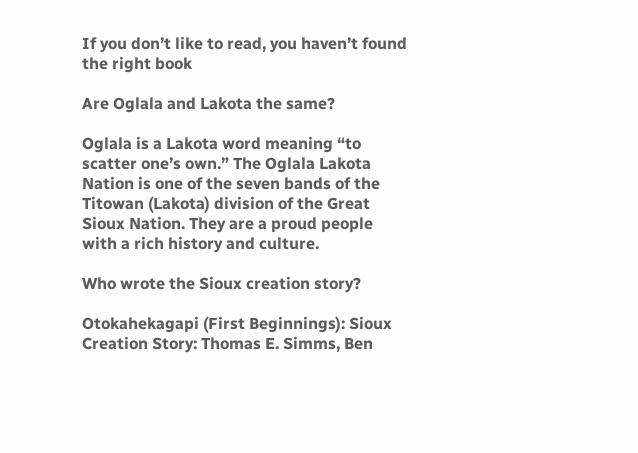If you don’t like to read, you haven’t found the right book

Are Oglala and Lakota the same?

Oglala is a Lakota word meaning “to scatter one’s own.” The Oglala Lakota Nation is one of the seven bands of the Titowan (Lakota) division of the Great Sioux Nation. They are a proud people with a rich history and culture.

Who wrote the Sioux creation story?

Otokahekagapi (First Beginnings): Sioux Creation Story: Thomas E. Simms, Ben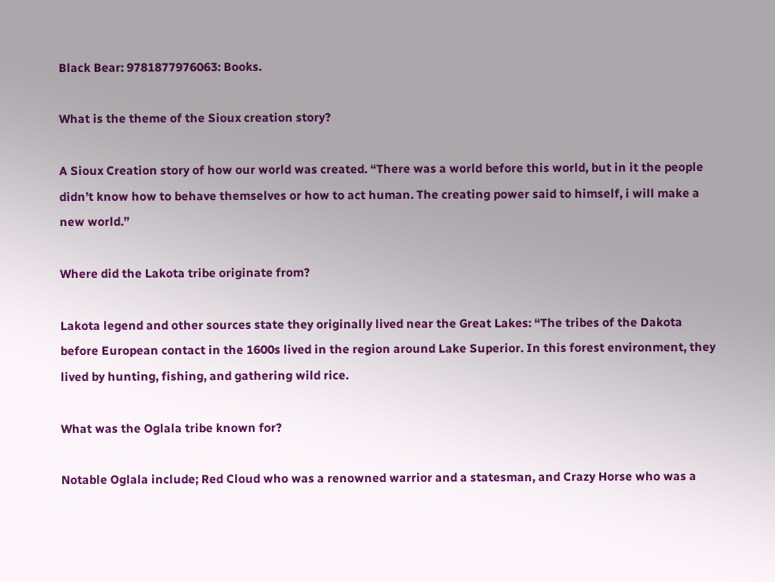Black Bear: 9781877976063: Books.

What is the theme of the Sioux creation story?

A Sioux Creation story of how our world was created. “There was a world before this world, but in it the people didn’t know how to behave themselves or how to act human. The creating power said to himself, i will make a new world.”

Where did the Lakota tribe originate from?

Lakota legend and other sources state they originally lived near the Great Lakes: “The tribes of the Dakota before European contact in the 1600s lived in the region around Lake Superior. In this forest environment, they lived by hunting, fishing, and gathering wild rice.

What was the Oglala tribe known for?

Notable Oglala include; Red Cloud who was a renowned warrior and a statesman, and Crazy Horse who was a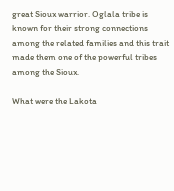great Sioux warrior. Oglala tribe is known for their strong connections among the related families and this trait made them one of the powerful tribes among the Sioux.

What were the Lakota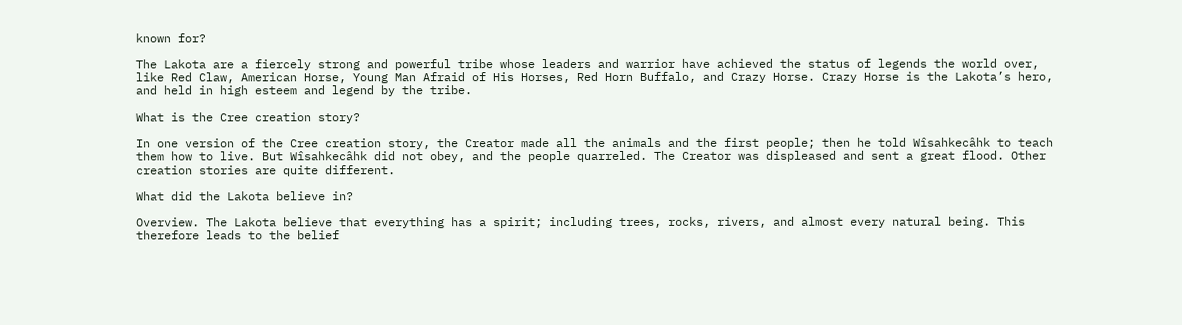known for?

The Lakota are a fiercely strong and powerful tribe whose leaders and warrior have achieved the status of legends the world over, like Red Claw, American Horse, Young Man Afraid of His Horses, Red Horn Buffalo, and Crazy Horse. Crazy Horse is the Lakota’s hero, and held in high esteem and legend by the tribe.

What is the Cree creation story?

In one version of the Cree creation story, the Creator made all the animals and the first people; then he told Wîsahkecâhk to teach them how to live. But Wîsahkecâhk did not obey, and the people quarreled. The Creator was displeased and sent a great flood. Other creation stories are quite different.

What did the Lakota believe in?

Overview. The Lakota believe that everything has a spirit; including trees, rocks, rivers, and almost every natural being. This therefore leads to the belief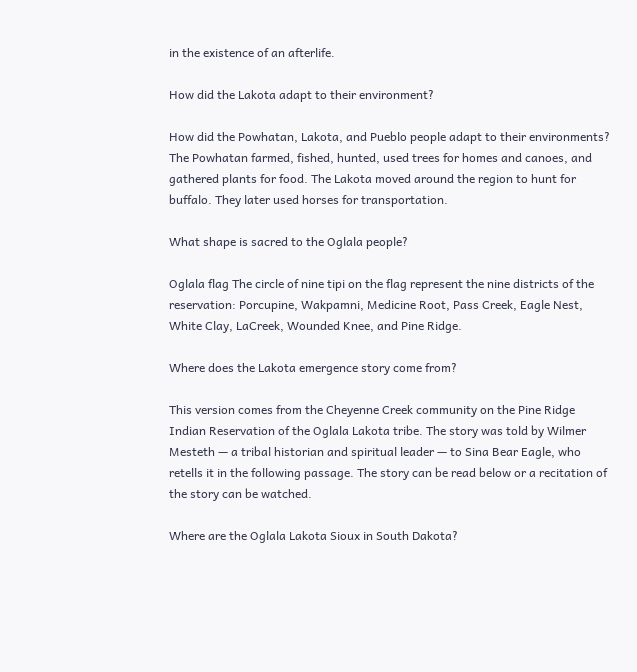in the existence of an afterlife.

How did the Lakota adapt to their environment?

How did the Powhatan, Lakota, and Pueblo people adapt to their environments? The Powhatan farmed, fished, hunted, used trees for homes and canoes, and gathered plants for food. The Lakota moved around the region to hunt for buffalo. They later used horses for transportation.

What shape is sacred to the Oglala people?

Oglala flag The circle of nine tipi on the flag represent the nine districts of the reservation: Porcupine, Wakpamni, Medicine Root, Pass Creek, Eagle Nest, White Clay, LaCreek, Wounded Knee, and Pine Ridge.

Where does the Lakota emergence story come from?

This version comes from the Cheyenne Creek community on the Pine Ridge Indian Reservation of the Oglala Lakota tribe. The story was told by Wilmer Mesteth — a tribal historian and spiritual leader — to Sina Bear Eagle, who retells it in the following passage. The story can be read below or a recitation of the story can be watched.

Where are the Oglala Lakota Sioux in South Dakota?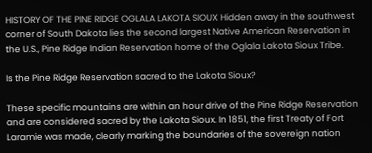HISTORY OF THE PINE RIDGE OGLALA LAKOTA SIOUX Hidden away in the southwest corner of South Dakota lies the second largest Native American Reservation in the U.S., Pine Ridge Indian Reservation home of the Oglala Lakota Sioux Tribe.

Is the Pine Ridge Reservation sacred to the Lakota Sioux?

These specific mountains are within an hour drive of the Pine Ridge Reservation and are considered sacred by the Lakota Sioux. In 1851, the first Treaty of Fort Laramie was made, clearly marking the boundaries of the sovereign nation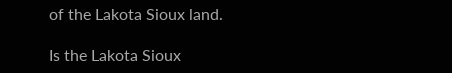of the Lakota Sioux land.

Is the Lakota Sioux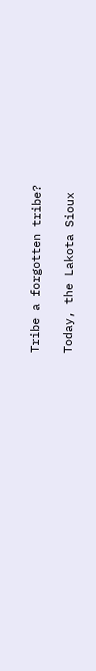Tribe a forgotten tribe?

Today, the Lakota Sioux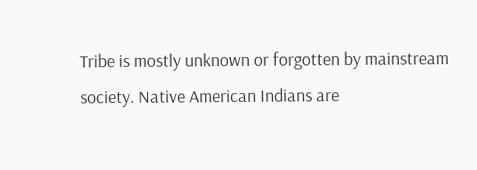Tribe is mostly unknown or forgotten by mainstream society. Native American Indians are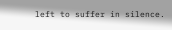left to suffer in silence.